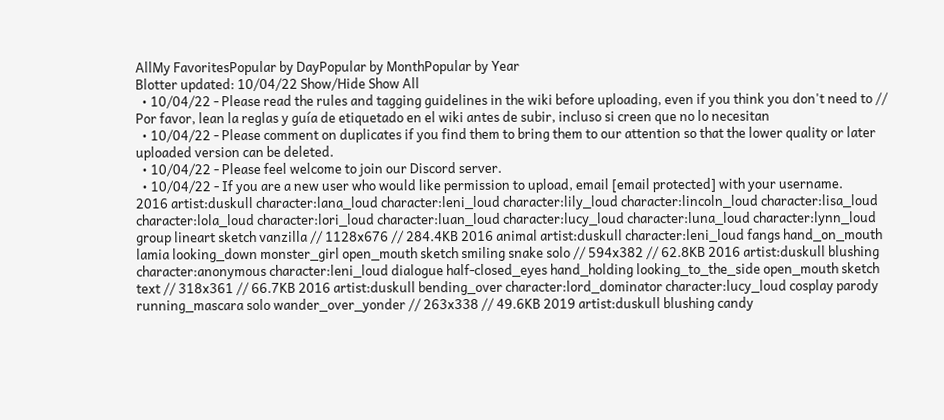AllMy FavoritesPopular by DayPopular by MonthPopular by Year
Blotter updated: 10/04/22 Show/Hide Show All
  • 10/04/22 - Please read the rules and tagging guidelines in the wiki before uploading, even if you think you don't need to // Por favor, lean la reglas y guía de etiquetado en el wiki antes de subir, incluso si creen que no lo necesitan
  • 10/04/22 - Please comment on duplicates if you find them to bring them to our attention so that the lower quality or later uploaded version can be deleted.
  • 10/04/22 - Please feel welcome to join our Discord server.
  • 10/04/22 - If you are a new user who would like permission to upload, email [email protected] with your username.
2016 artist:duskull character:lana_loud character:leni_loud character:lily_loud character:lincoln_loud character:lisa_loud character:lola_loud character:lori_loud character:luan_loud character:lucy_loud character:luna_loud character:lynn_loud group lineart sketch vanzilla // 1128x676 // 284.4KB 2016 animal artist:duskull character:leni_loud fangs hand_on_mouth lamia looking_down monster_girl open_mouth sketch smiling snake solo // 594x382 // 62.8KB 2016 artist:duskull blushing character:anonymous character:leni_loud dialogue half-closed_eyes hand_holding looking_to_the_side open_mouth sketch text // 318x361 // 66.7KB 2016 artist:duskull bending_over character:lord_dominator character:lucy_loud cosplay parody running_mascara solo wander_over_yonder // 263x338 // 49.6KB 2019 artist:duskull blushing candy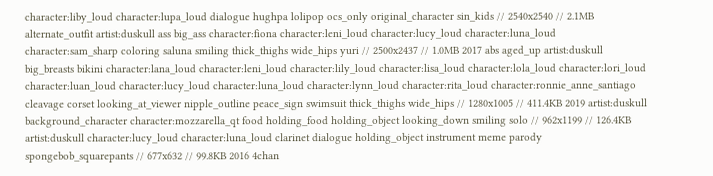character:liby_loud character:lupa_loud dialogue hughpa lolipop ocs_only original_character sin_kids // 2540x2540 // 2.1MB alternate_outfit artist:duskull ass big_ass character:fiona character:leni_loud character:lucy_loud character:luna_loud character:sam_sharp coloring saluna smiling thick_thighs wide_hips yuri // 2500x2437 // 1.0MB 2017 abs aged_up artist:duskull big_breasts bikini character:lana_loud character:leni_loud character:lily_loud character:lisa_loud character:lola_loud character:lori_loud character:luan_loud character:lucy_loud character:luna_loud character:lynn_loud character:rita_loud character:ronnie_anne_santiago cleavage corset looking_at_viewer nipple_outline peace_sign swimsuit thick_thighs wide_hips // 1280x1005 // 411.4KB 2019 artist:duskull background_character character:mozzarella_qt food holding_food holding_object looking_down smiling solo // 962x1199 // 126.4KB artist:duskull character:lucy_loud character:luna_loud clarinet dialogue holding_object instrument meme parody spongebob_squarepants // 677x632 // 99.8KB 2016 4chan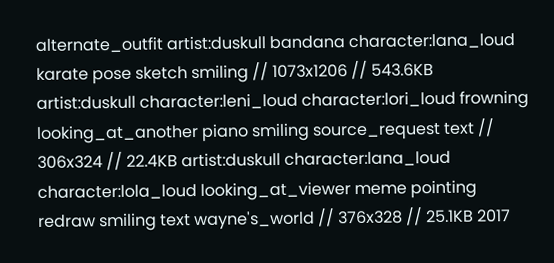alternate_outfit artist:duskull bandana character:lana_loud karate pose sketch smiling // 1073x1206 // 543.6KB artist:duskull character:leni_loud character:lori_loud frowning looking_at_another piano smiling source_request text // 306x324 // 22.4KB artist:duskull character:lana_loud character:lola_loud looking_at_viewer meme pointing redraw smiling text wayne's_world // 376x328 // 25.1KB 2017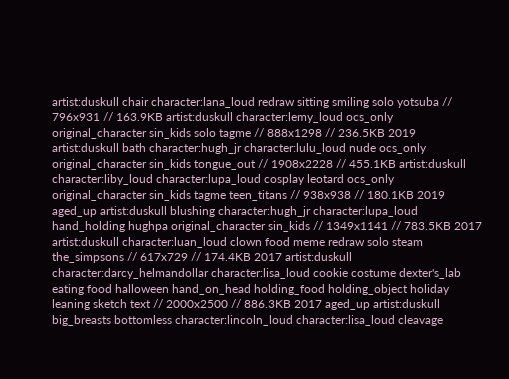artist:duskull chair character:lana_loud redraw sitting smiling solo yotsuba // 796x931 // 163.9KB artist:duskull character:lemy_loud ocs_only original_character sin_kids solo tagme // 888x1298 // 236.5KB 2019 artist:duskull bath character:hugh_jr character:lulu_loud nude ocs_only original_character sin_kids tongue_out // 1908x2228 // 455.1KB artist:duskull character:liby_loud character:lupa_loud cosplay leotard ocs_only original_character sin_kids tagme teen_titans // 938x938 // 180.1KB 2019 aged_up artist:duskull blushing character:hugh_jr character:lupa_loud hand_holding hughpa original_character sin_kids // 1349x1141 // 783.5KB 2017 artist:duskull character:luan_loud clown food meme redraw solo steam the_simpsons // 617x729 // 174.4KB 2017 artist:duskull character:darcy_helmandollar character:lisa_loud cookie costume dexter's_lab eating food halloween hand_on_head holding_food holding_object holiday leaning sketch text // 2000x2500 // 886.3KB 2017 aged_up artist:duskull big_breasts bottomless character:lincoln_loud character:lisa_loud cleavage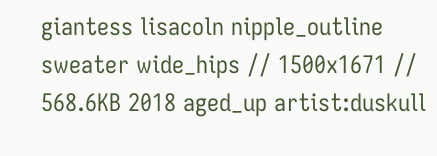giantess lisacoln nipple_outline sweater wide_hips // 1500x1671 // 568.6KB 2018 aged_up artist:duskull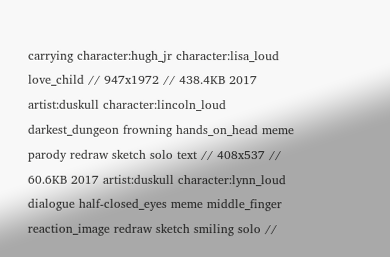carrying character:hugh_jr character:lisa_loud love_child // 947x1972 // 438.4KB 2017 artist:duskull character:lincoln_loud darkest_dungeon frowning hands_on_head meme parody redraw sketch solo text // 408x537 // 60.6KB 2017 artist:duskull character:lynn_loud dialogue half-closed_eyes meme middle_finger reaction_image redraw sketch smiling solo //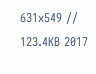631x549 // 123.4KB 2017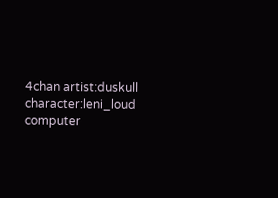4chan artist:duskull character:leni_loud computer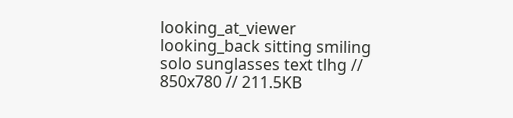looking_at_viewer looking_back sitting smiling solo sunglasses text tlhg // 850x780 // 211.5KB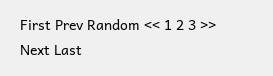First Prev Random << 1 2 3 >> Next Last